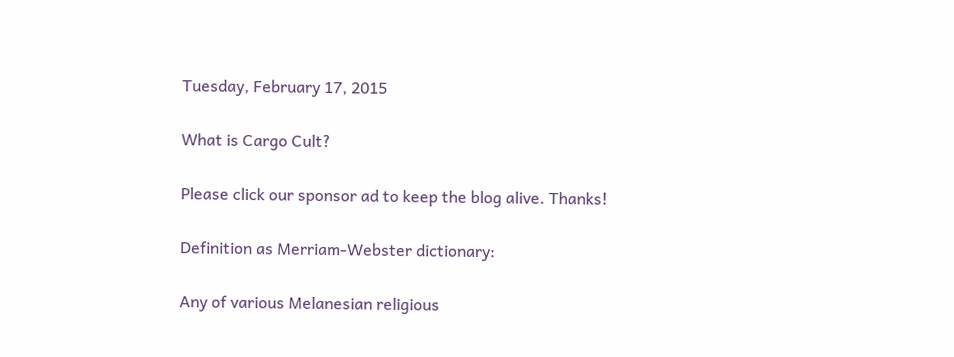Tuesday, February 17, 2015

What is Cargo Cult?

Please click our sponsor ad to keep the blog alive. Thanks!

Definition as Merriam-Webster dictionary:

Any of various Melanesian religious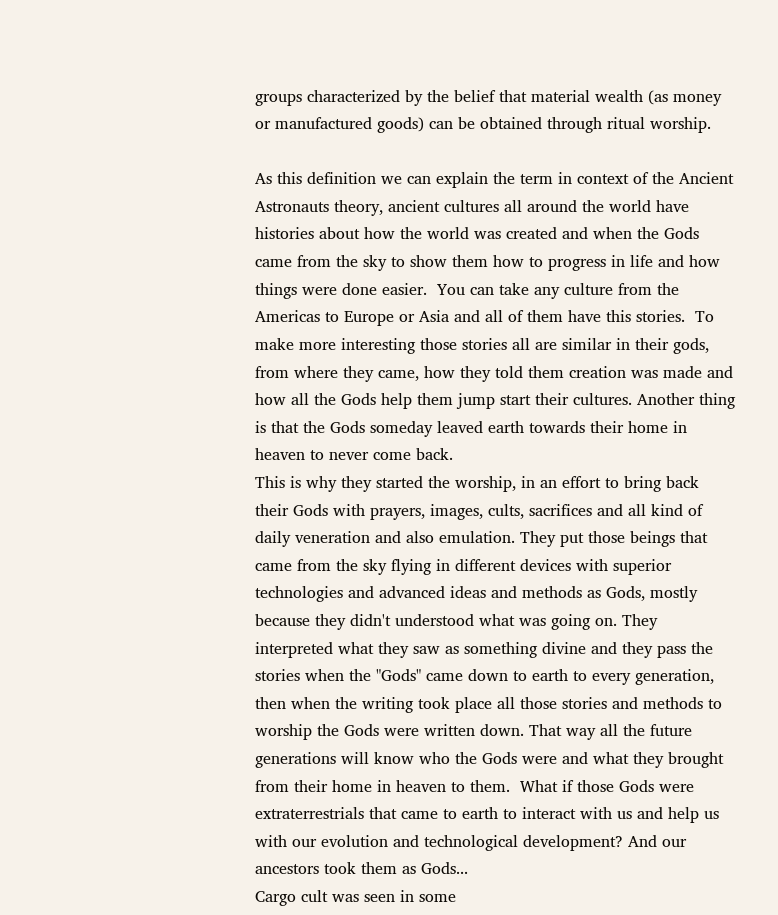groups characterized by the belief that material wealth (as money or manufactured goods) can be obtained through ritual worship.

As this definition we can explain the term in context of the Ancient Astronauts theory, ancient cultures all around the world have histories about how the world was created and when the Gods came from the sky to show them how to progress in life and how things were done easier.  You can take any culture from the Americas to Europe or Asia and all of them have this stories.  To make more interesting those stories all are similar in their gods, from where they came, how they told them creation was made and how all the Gods help them jump start their cultures. Another thing is that the Gods someday leaved earth towards their home in heaven to never come back.
This is why they started the worship, in an effort to bring back their Gods with prayers, images, cults, sacrifices and all kind of daily veneration and also emulation. They put those beings that came from the sky flying in different devices with superior technologies and advanced ideas and methods as Gods, mostly because they didn't understood what was going on. They interpreted what they saw as something divine and they pass the stories when the "Gods" came down to earth to every generation, then when the writing took place all those stories and methods to worship the Gods were written down. That way all the future generations will know who the Gods were and what they brought from their home in heaven to them.  What if those Gods were extraterrestrials that came to earth to interact with us and help us with our evolution and technological development? And our ancestors took them as Gods...
Cargo cult was seen in some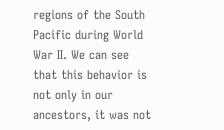regions of the South Pacific during World War II. We can see that this behavior is not only in our ancestors, it was not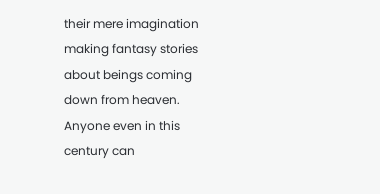their mere imagination making fantasy stories about beings coming down from heaven. Anyone even in this century can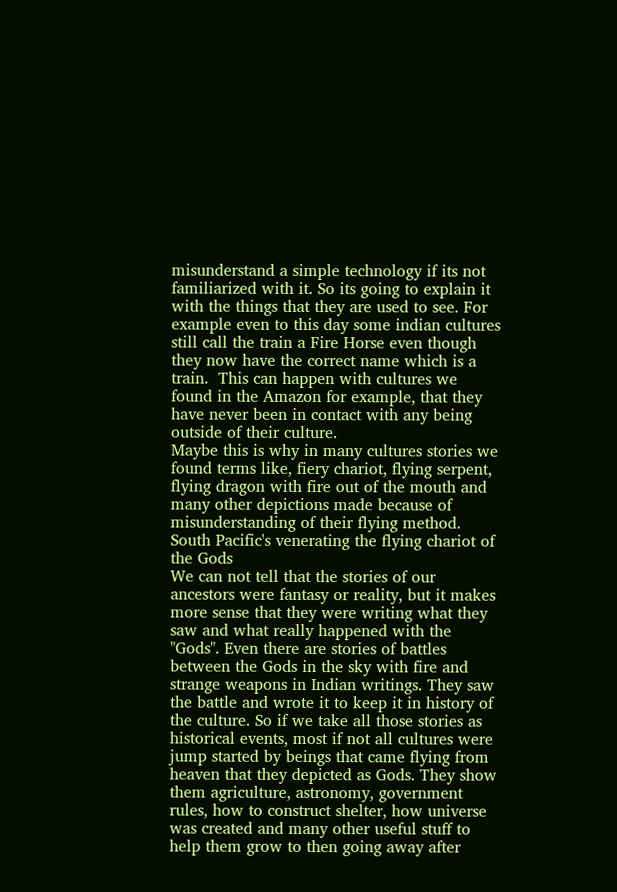misunderstand a simple technology if its not familiarized with it. So its going to explain it with the things that they are used to see. For example even to this day some indian cultures still call the train a Fire Horse even though they now have the correct name which is a train.  This can happen with cultures we found in the Amazon for example, that they have never been in contact with any being outside of their culture.
Maybe this is why in many cultures stories we found terms like, fiery chariot, flying serpent, flying dragon with fire out of the mouth and many other depictions made because of misunderstanding of their flying method.
South Pacific's venerating the flying chariot of the Gods
We can not tell that the stories of our ancestors were fantasy or reality, but it makes more sense that they were writing what they saw and what really happened with the "Gods". Even there are stories of battles between the Gods in the sky with fire and strange weapons in Indian writings. They saw the battle and wrote it to keep it in history of the culture. So if we take all those stories as historical events, most if not all cultures were jump started by beings that came flying from heaven that they depicted as Gods. They show them agriculture, astronomy, government rules, how to construct shelter, how universe was created and many other useful stuff to help them grow to then going away after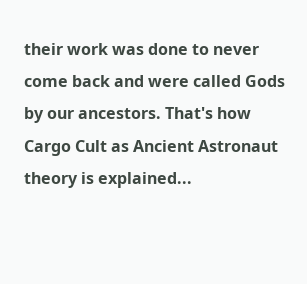their work was done to never come back and were called Gods by our ancestors. That's how Cargo Cult as Ancient Astronaut theory is explained...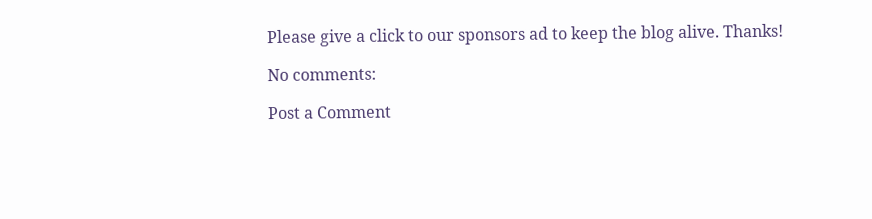Please give a click to our sponsors ad to keep the blog alive. Thanks!

No comments:

Post a Comment